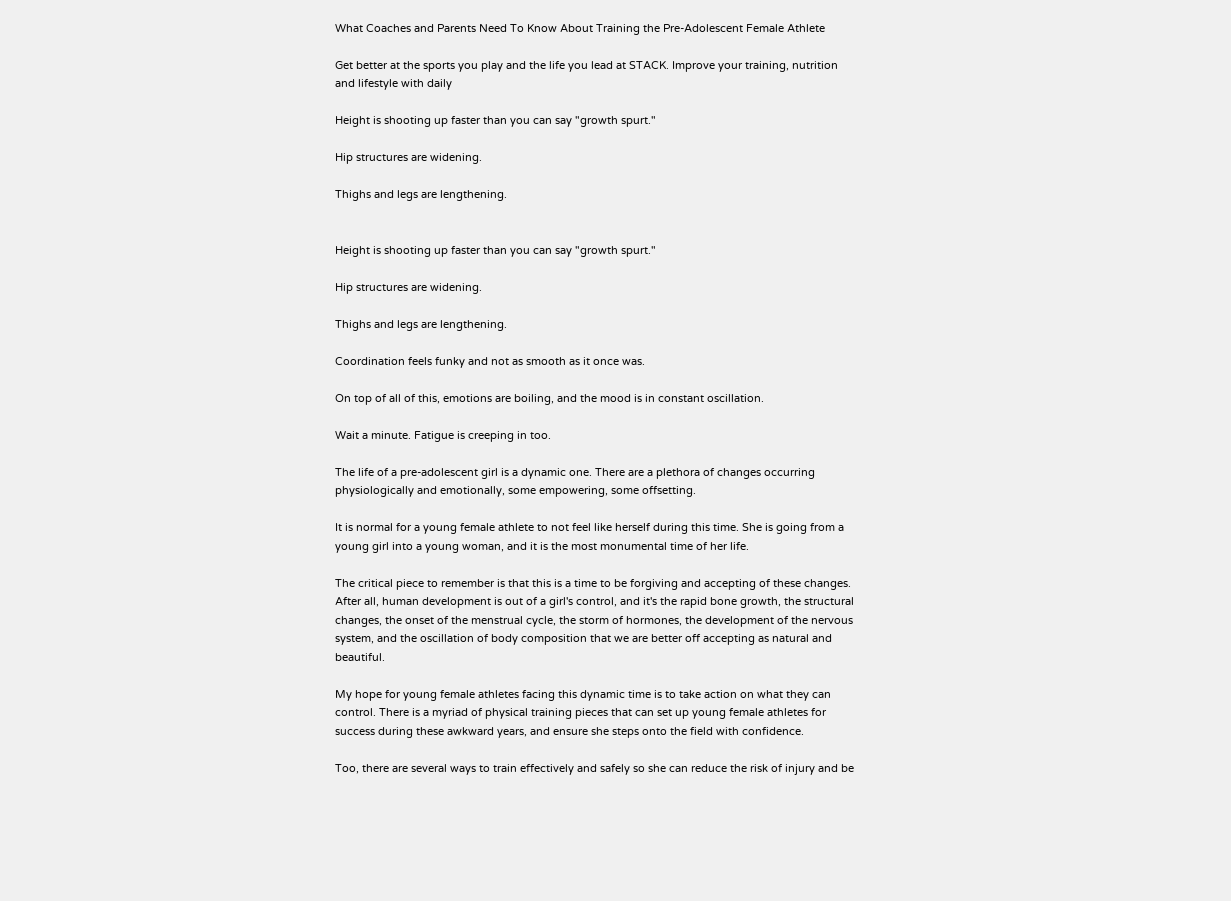What Coaches and Parents Need To Know About Training the Pre-Adolescent Female Athlete

Get better at the sports you play and the life you lead at STACK. Improve your training, nutrition and lifestyle with daily

Height is shooting up faster than you can say "growth spurt."

Hip structures are widening.

Thighs and legs are lengthening.


Height is shooting up faster than you can say "growth spurt."

Hip structures are widening.

Thighs and legs are lengthening.

Coordination feels funky and not as smooth as it once was.

On top of all of this, emotions are boiling, and the mood is in constant oscillation.

Wait a minute. Fatigue is creeping in too.

The life of a pre-adolescent girl is a dynamic one. There are a plethora of changes occurring physiologically and emotionally, some empowering, some offsetting.

It is normal for a young female athlete to not feel like herself during this time. She is going from a young girl into a young woman, and it is the most monumental time of her life.

The critical piece to remember is that this is a time to be forgiving and accepting of these changes. After all, human development is out of a girl's control, and it's the rapid bone growth, the structural changes, the onset of the menstrual cycle, the storm of hormones, the development of the nervous system, and the oscillation of body composition that we are better off accepting as natural and beautiful.

My hope for young female athletes facing this dynamic time is to take action on what they can control. There is a myriad of physical training pieces that can set up young female athletes for success during these awkward years, and ensure she steps onto the field with confidence.

Too, there are several ways to train effectively and safely so she can reduce the risk of injury and be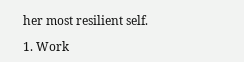her most resilient self.

1. Work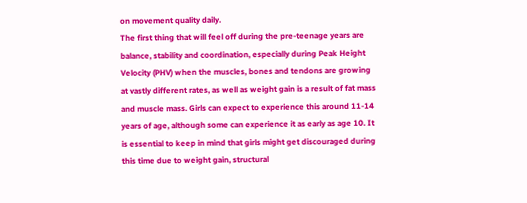on movement quality daily.
The first thing that will feel off during the pre-teenage years are balance, stability and coordination, especially during Peak Height Velocity (PHV) when the muscles, bones and tendons are growing at vastly different rates, as well as weight gain is a result of fat mass and muscle mass. Girls can expect to experience this around 11-14 years of age, although some can experience it as early as age 10. It is essential to keep in mind that girls might get discouraged during this time due to weight gain, structural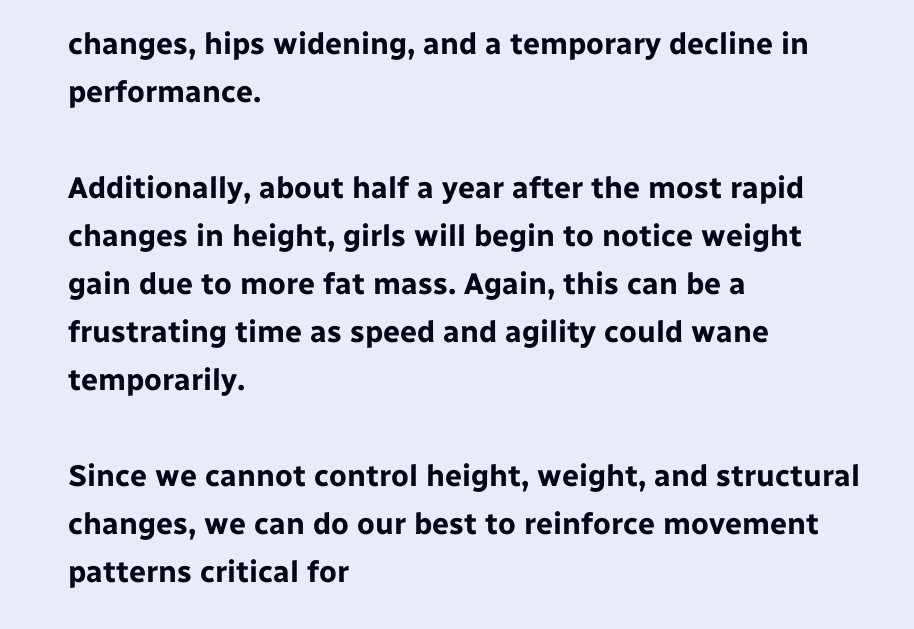changes, hips widening, and a temporary decline in performance.

Additionally, about half a year after the most rapid changes in height, girls will begin to notice weight gain due to more fat mass. Again, this can be a frustrating time as speed and agility could wane temporarily.

Since we cannot control height, weight, and structural changes, we can do our best to reinforce movement patterns critical for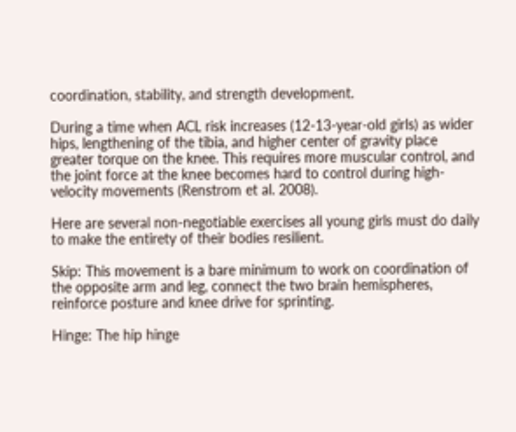coordination, stability, and strength development.

During a time when ACL risk increases (12-13-year-old girls) as wider hips, lengthening of the tibia, and higher center of gravity place greater torque on the knee. This requires more muscular control, and the joint force at the knee becomes hard to control during high-velocity movements (Renstrom et al. 2008).

Here are several non-negotiable exercises all young girls must do daily to make the entirety of their bodies resilient.

Skip: This movement is a bare minimum to work on coordination of the opposite arm and leg, connect the two brain hemispheres, reinforce posture and knee drive for sprinting.

Hinge: The hip hinge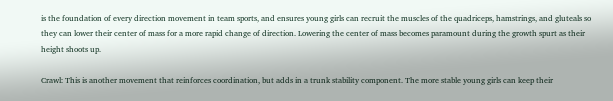is the foundation of every direction movement in team sports, and ensures young girls can recruit the muscles of the quadriceps, hamstrings, and gluteals so they can lower their center of mass for a more rapid change of direction. Lowering the center of mass becomes paramount during the growth spurt as their height shoots up.

Crawl: This is another movement that reinforces coordination, but adds in a trunk stability component. The more stable young girls can keep their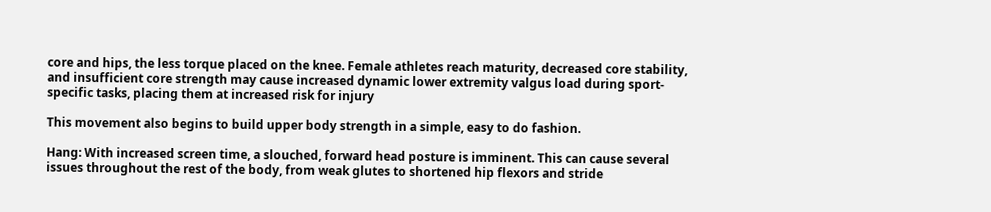core and hips, the less torque placed on the knee. Female athletes reach maturity, decreased core stability, and insufficient core strength may cause increased dynamic lower extremity valgus load during sport-specific tasks, placing them at increased risk for injury

This movement also begins to build upper body strength in a simple, easy to do fashion.

Hang: With increased screen time, a slouched, forward head posture is imminent. This can cause several issues throughout the rest of the body, from weak glutes to shortened hip flexors and stride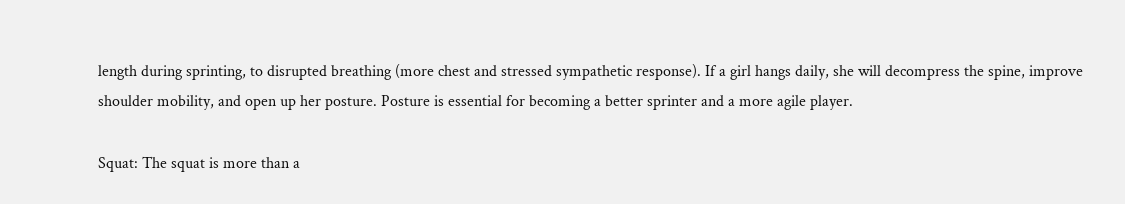length during sprinting, to disrupted breathing (more chest and stressed sympathetic response). If a girl hangs daily, she will decompress the spine, improve shoulder mobility, and open up her posture. Posture is essential for becoming a better sprinter and a more agile player.

Squat: The squat is more than a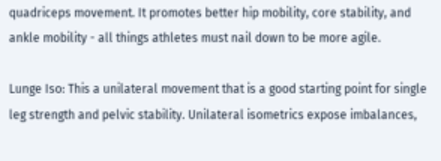quadriceps movement. It promotes better hip mobility, core stability, and ankle mobility - all things athletes must nail down to be more agile.

Lunge Iso: This a unilateral movement that is a good starting point for single leg strength and pelvic stability. Unilateral isometrics expose imbalances,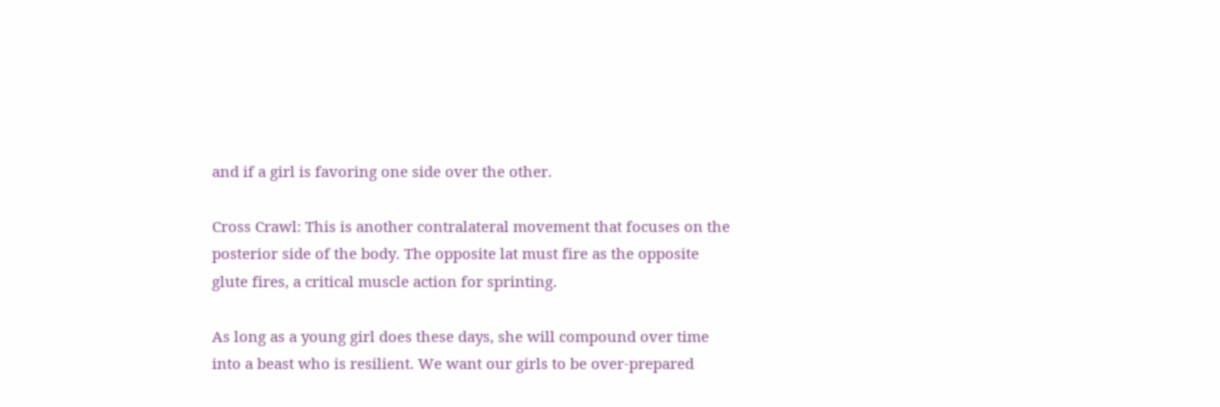and if a girl is favoring one side over the other.

Cross Crawl: This is another contralateral movement that focuses on the posterior side of the body. The opposite lat must fire as the opposite glute fires, a critical muscle action for sprinting.

As long as a young girl does these days, she will compound over time into a beast who is resilient. We want our girls to be over-prepared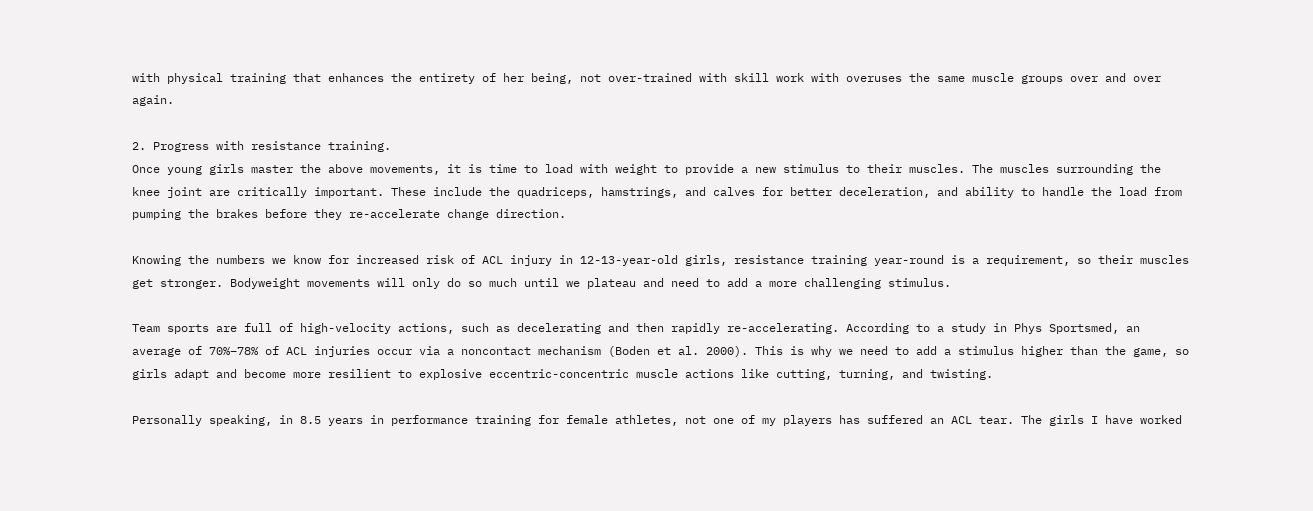with physical training that enhances the entirety of her being, not over-trained with skill work with overuses the same muscle groups over and over again.

2. Progress with resistance training.
Once young girls master the above movements, it is time to load with weight to provide a new stimulus to their muscles. The muscles surrounding the knee joint are critically important. These include the quadriceps, hamstrings, and calves for better deceleration, and ability to handle the load from pumping the brakes before they re-accelerate change direction.

Knowing the numbers we know for increased risk of ACL injury in 12-13-year-old girls, resistance training year-round is a requirement, so their muscles get stronger. Bodyweight movements will only do so much until we plateau and need to add a more challenging stimulus.

Team sports are full of high-velocity actions, such as decelerating and then rapidly re-accelerating. According to a study in Phys Sportsmed, an average of 70%–78% of ACL injuries occur via a noncontact mechanism (Boden et al. 2000). This is why we need to add a stimulus higher than the game, so girls adapt and become more resilient to explosive eccentric-concentric muscle actions like cutting, turning, and twisting.

Personally speaking, in 8.5 years in performance training for female athletes, not one of my players has suffered an ACL tear. The girls I have worked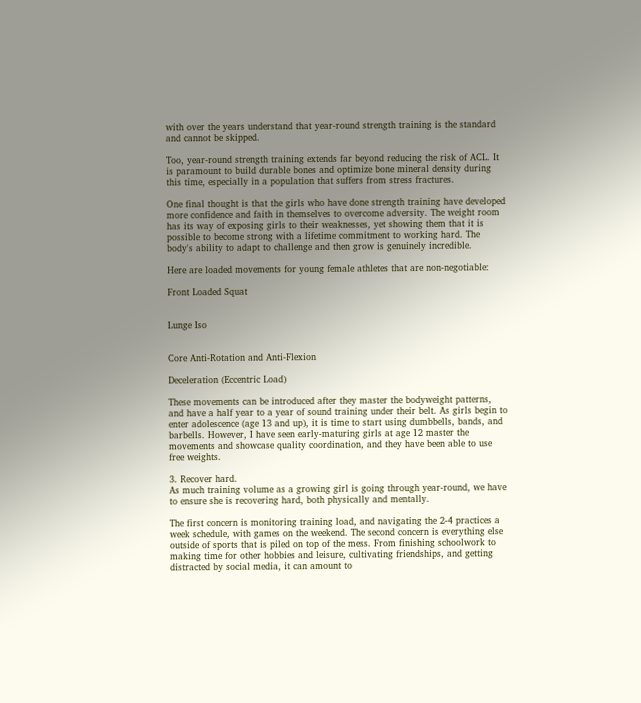with over the years understand that year-round strength training is the standard and cannot be skipped.

Too, year-round strength training extends far beyond reducing the risk of ACL. It is paramount to build durable bones and optimize bone mineral density during this time, especially in a population that suffers from stress fractures.

One final thought is that the girls who have done strength training have developed more confidence and faith in themselves to overcome adversity. The weight room has its way of exposing girls to their weaknesses, yet showing them that it is possible to become strong with a lifetime commitment to working hard. The body's ability to adapt to challenge and then grow is genuinely incredible.

Here are loaded movements for young female athletes that are non-negotiable:

Front Loaded Squat


Lunge Iso


Core Anti-Rotation and Anti-Flexion

Deceleration (Eccentric Load)

These movements can be introduced after they master the bodyweight patterns, and have a half year to a year of sound training under their belt. As girls begin to enter adolescence (age 13 and up), it is time to start using dumbbells, bands, and barbells. However, I have seen early-maturing girls at age 12 master the movements and showcase quality coordination, and they have been able to use free weights.

3. Recover hard.
As much training volume as a growing girl is going through year-round, we have to ensure she is recovering hard, both physically and mentally.

The first concern is monitoring training load, and navigating the 2-4 practices a week schedule, with games on the weekend. The second concern is everything else outside of sports that is piled on top of the mess. From finishing schoolwork to making time for other hobbies and leisure, cultivating friendships, and getting distracted by social media, it can amount to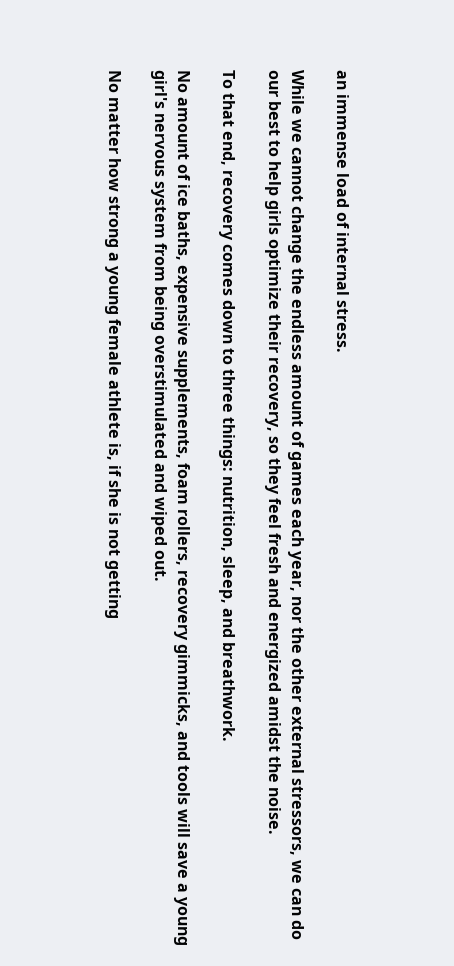an immense load of internal stress.

While we cannot change the endless amount of games each year, nor the other external stressors, we can do our best to help girls optimize their recovery, so they feel fresh and energized amidst the noise.

To that end, recovery comes down to three things: nutrition, sleep, and breathwork.

No amount of ice baths, expensive supplements, foam rollers, recovery gimmicks, and tools will save a young girl's nervous system from being overstimulated and wiped out.

No matter how strong a young female athlete is, if she is not getting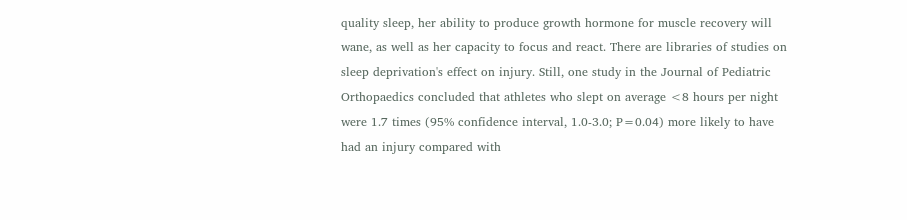quality sleep, her ability to produce growth hormone for muscle recovery will wane, as well as her capacity to focus and react. There are libraries of studies on sleep deprivation's effect on injury. Still, one study in the Journal of Pediatric Orthopaedics concluded that athletes who slept on average <8 hours per night were 1.7 times (95% confidence interval, 1.0-3.0; P=0.04) more likely to have had an injury compared with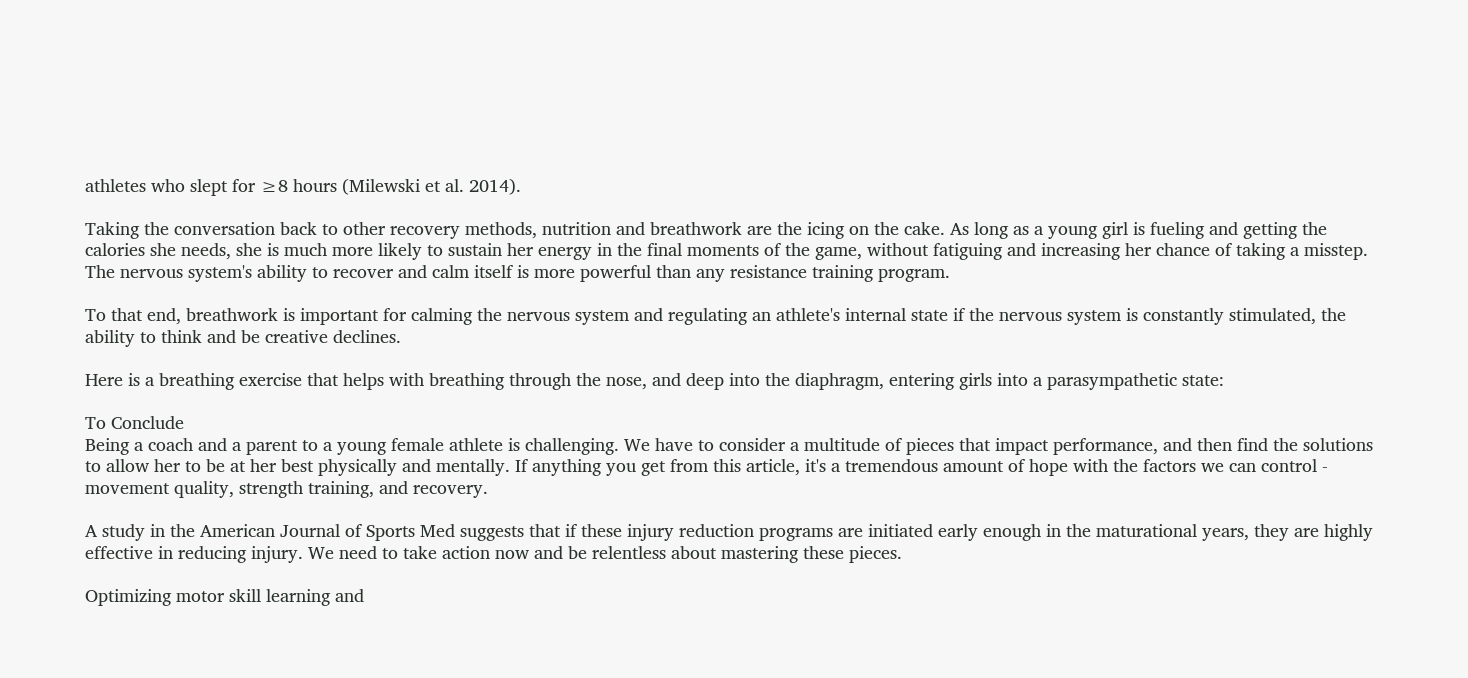athletes who slept for ≥8 hours (Milewski et al. 2014).

Taking the conversation back to other recovery methods, nutrition and breathwork are the icing on the cake. As long as a young girl is fueling and getting the calories she needs, she is much more likely to sustain her energy in the final moments of the game, without fatiguing and increasing her chance of taking a misstep. The nervous system's ability to recover and calm itself is more powerful than any resistance training program.

To that end, breathwork is important for calming the nervous system and regulating an athlete's internal state if the nervous system is constantly stimulated, the ability to think and be creative declines.

Here is a breathing exercise that helps with breathing through the nose, and deep into the diaphragm, entering girls into a parasympathetic state:

To Conclude
Being a coach and a parent to a young female athlete is challenging. We have to consider a multitude of pieces that impact performance, and then find the solutions to allow her to be at her best physically and mentally. If anything you get from this article, it's a tremendous amount of hope with the factors we can control - movement quality, strength training, and recovery.

A study in the American Journal of Sports Med suggests that if these injury reduction programs are initiated early enough in the maturational years, they are highly effective in reducing injury. We need to take action now and be relentless about mastering these pieces.

Optimizing motor skill learning and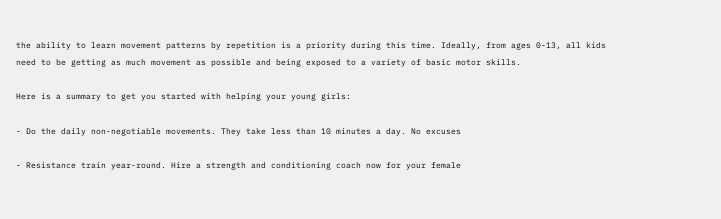the ability to learn movement patterns by repetition is a priority during this time. Ideally, from ages 0-13, all kids need to be getting as much movement as possible and being exposed to a variety of basic motor skills.

Here is a summary to get you started with helping your young girls:

- Do the daily non-negotiable movements. They take less than 10 minutes a day. No excuses

- Resistance train year-round. Hire a strength and conditioning coach now for your female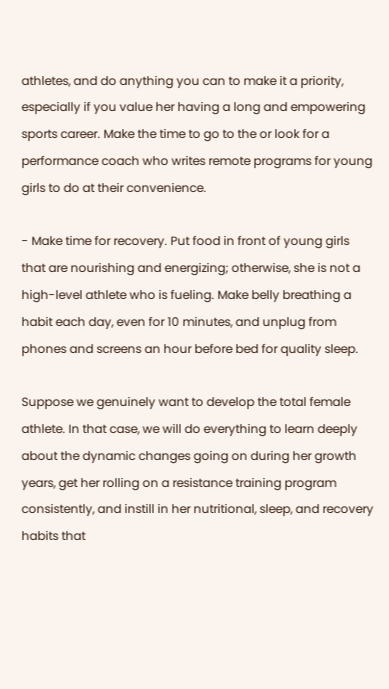athletes, and do anything you can to make it a priority, especially if you value her having a long and empowering sports career. Make the time to go to the or look for a performance coach who writes remote programs for young girls to do at their convenience.

- Make time for recovery. Put food in front of young girls that are nourishing and energizing; otherwise, she is not a high-level athlete who is fueling. Make belly breathing a habit each day, even for 10 minutes, and unplug from phones and screens an hour before bed for quality sleep.

Suppose we genuinely want to develop the total female athlete. In that case, we will do everything to learn deeply about the dynamic changes going on during her growth years, get her rolling on a resistance training program consistently, and instill in her nutritional, sleep, and recovery habits that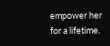empower her for a lifetime.